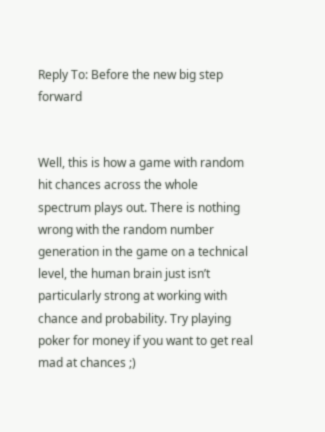Reply To: Before the new big step forward


Well, this is how a game with random hit chances across the whole spectrum plays out. There is nothing wrong with the random number generation in the game on a technical level, the human brain just isn’t particularly strong at working with chance and probability. Try playing poker for money if you want to get real mad at chances ;)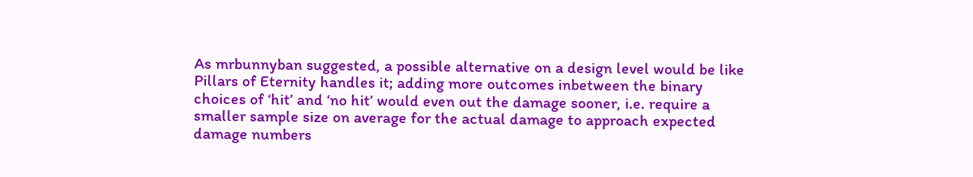As mrbunnyban suggested, a possible alternative on a design level would be like Pillars of Eternity handles it; adding more outcomes inbetween the binary choices of ‘hit’ and ‘no hit’ would even out the damage sooner, i.e. require a smaller sample size on average for the actual damage to approach expected damage numbers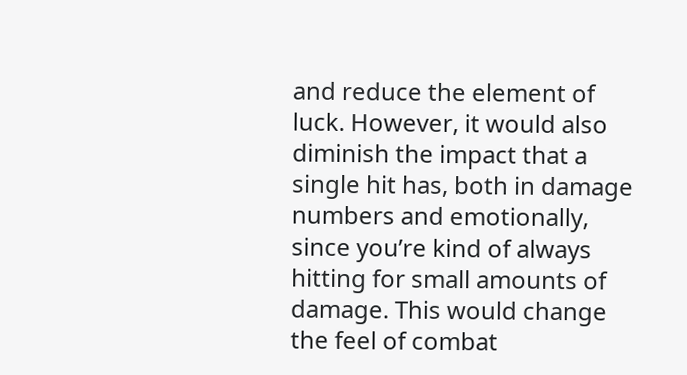and reduce the element of luck. However, it would also diminish the impact that a single hit has, both in damage numbers and emotionally, since you’re kind of always hitting for small amounts of damage. This would change the feel of combat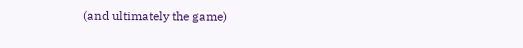(and ultimately the game)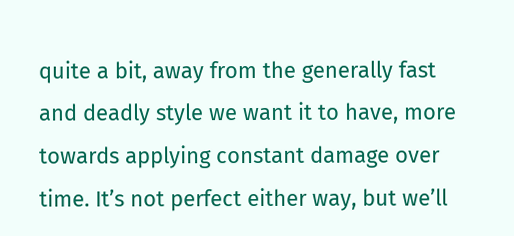quite a bit, away from the generally fast and deadly style we want it to have, more towards applying constant damage over time. It’s not perfect either way, but we’ll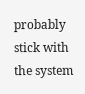probably stick with the system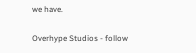we have.

Overhype Studios - follow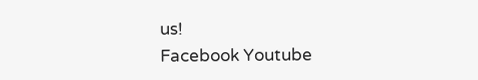us!
Facebook Youtube